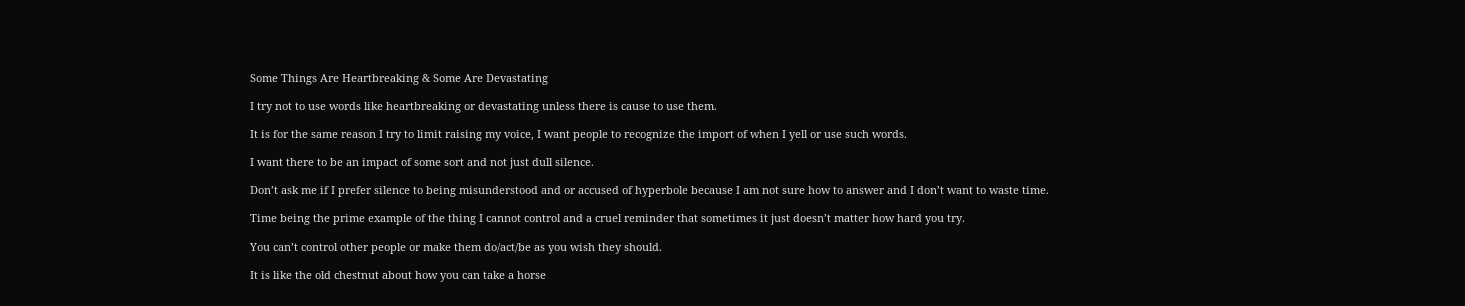Some Things Are Heartbreaking & Some Are Devastating

I try not to use words like heartbreaking or devastating unless there is cause to use them.

It is for the same reason I try to limit raising my voice, I want people to recognize the import of when I yell or use such words.

I want there to be an impact of some sort and not just dull silence.

Don’t ask me if I prefer silence to being misunderstood and or accused of hyperbole because I am not sure how to answer and I don’t want to waste time.

Time being the prime example of the thing I cannot control and a cruel reminder that sometimes it just doesn’t matter how hard you try.

You can’t control other people or make them do/act/be as you wish they should.

It is like the old chestnut about how you can take a horse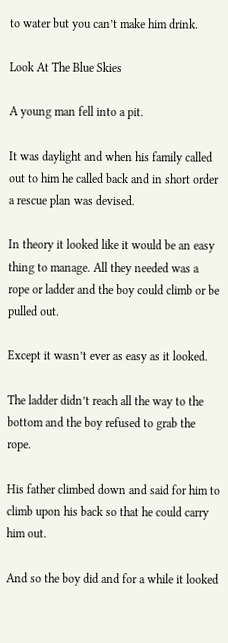to water but you can’t make him drink.

Look At The Blue Skies

A young man fell into a pit.

It was daylight and when his family called out to him he called back and in short order a rescue plan was devised.

In theory it looked like it would be an easy thing to manage. All they needed was a rope or ladder and the boy could climb or be pulled out.

Except it wasn’t ever as easy as it looked.

The ladder didn’t reach all the way to the bottom and the boy refused to grab the rope.

His father climbed down and said for him to climb upon his back so that he could carry him out.

And so the boy did and for a while it looked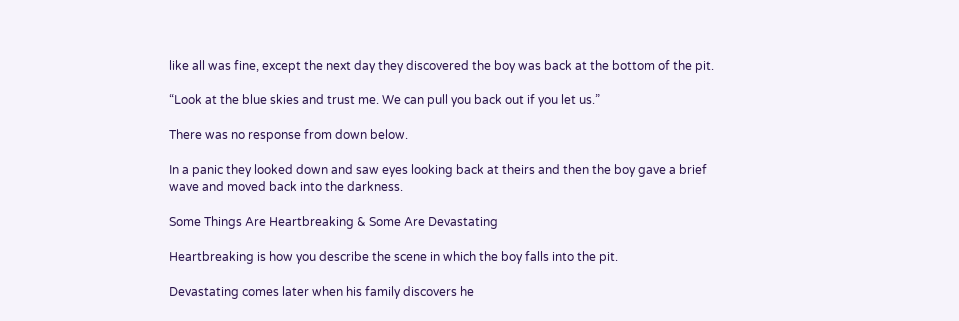like all was fine, except the next day they discovered the boy was back at the bottom of the pit.

“Look at the blue skies and trust me. We can pull you back out if you let us.”

There was no response from down below.

In a panic they looked down and saw eyes looking back at theirs and then the boy gave a brief wave and moved back into the darkness.

Some Things Are Heartbreaking & Some Are Devastating

Heartbreaking is how you describe the scene in which the boy falls into the pit.

Devastating comes later when his family discovers he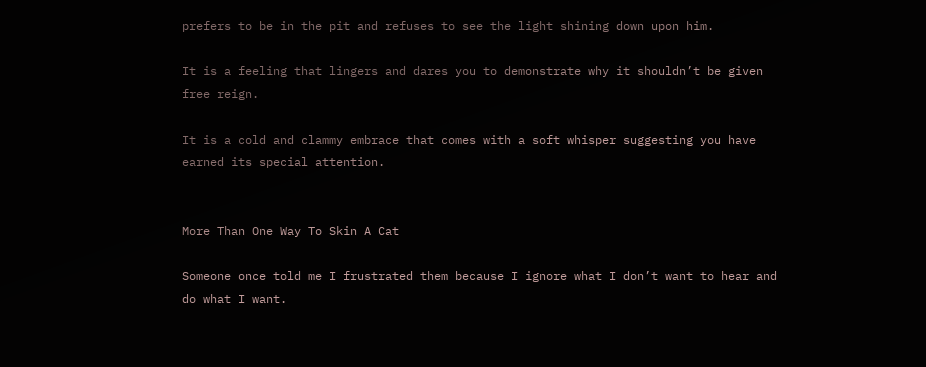prefers to be in the pit and refuses to see the light shining down upon him.

It is a feeling that lingers and dares you to demonstrate why it shouldn’t be given free reign.

It is a cold and clammy embrace that comes with a soft whisper suggesting you have earned its special attention.


More Than One Way To Skin A Cat

Someone once told me I frustrated them because I ignore what I don’t want to hear and do what I want.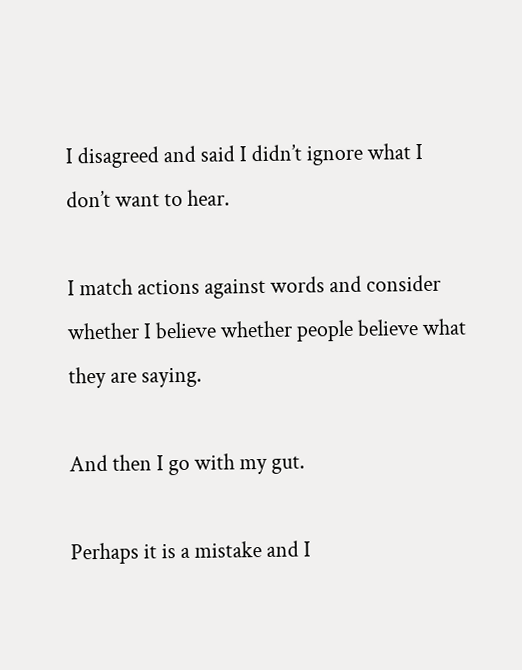I disagreed and said I didn’t ignore what I don’t want to hear.

I match actions against words and consider whether I believe whether people believe what they are saying.

And then I go with my gut.

Perhaps it is a mistake and I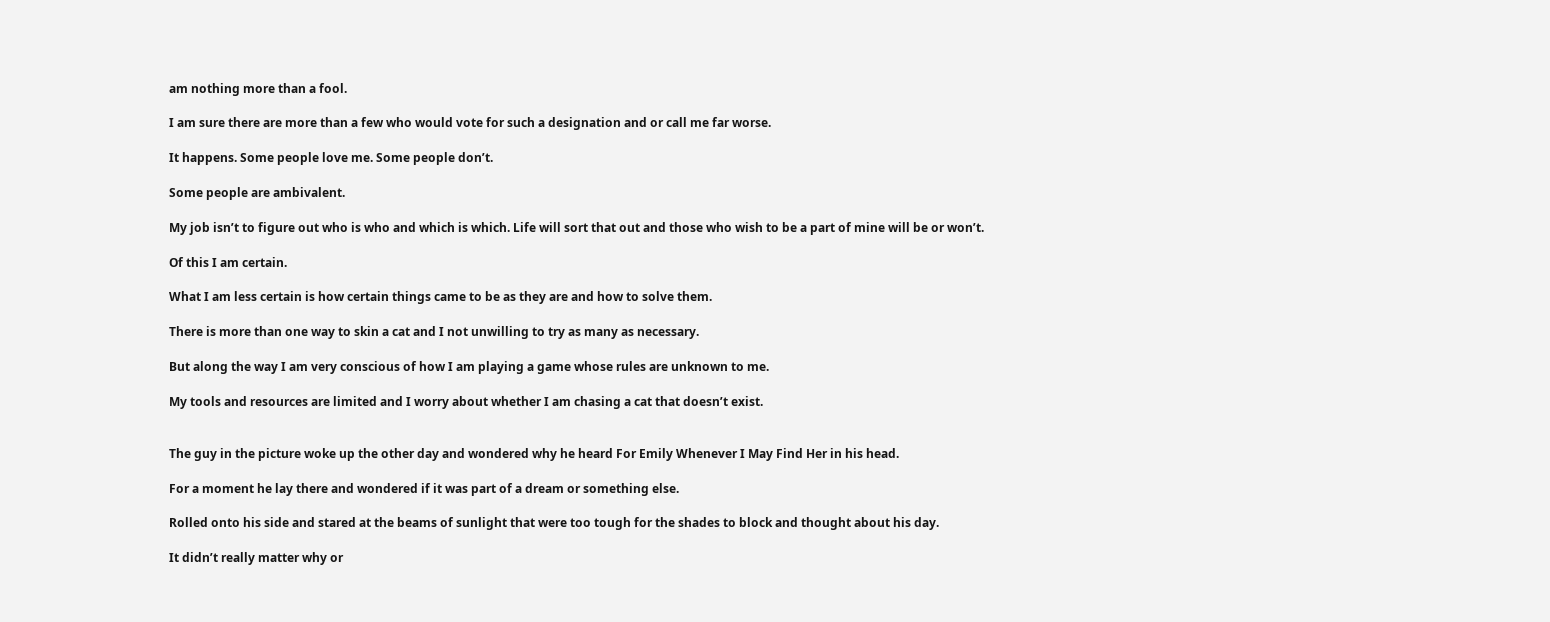am nothing more than a fool.

I am sure there are more than a few who would vote for such a designation and or call me far worse.

It happens. Some people love me. Some people don’t.

Some people are ambivalent.

My job isn’t to figure out who is who and which is which. Life will sort that out and those who wish to be a part of mine will be or won’t.

Of this I am certain.

What I am less certain is how certain things came to be as they are and how to solve them.

There is more than one way to skin a cat and I not unwilling to try as many as necessary.

But along the way I am very conscious of how I am playing a game whose rules are unknown to me.

My tools and resources are limited and I worry about whether I am chasing a cat that doesn’t exist.


The guy in the picture woke up the other day and wondered why he heard For Emily Whenever I May Find Her in his head.

For a moment he lay there and wondered if it was part of a dream or something else.

Rolled onto his side and stared at the beams of sunlight that were too tough for the shades to block and thought about his day.

It didn’t really matter why or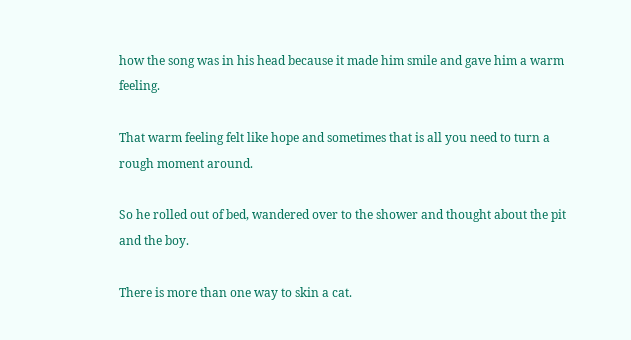how the song was in his head because it made him smile and gave him a warm feeling.

That warm feeling felt like hope and sometimes that is all you need to turn a rough moment around.

So he rolled out of bed, wandered over to the shower and thought about the pit and the boy.

There is more than one way to skin a cat.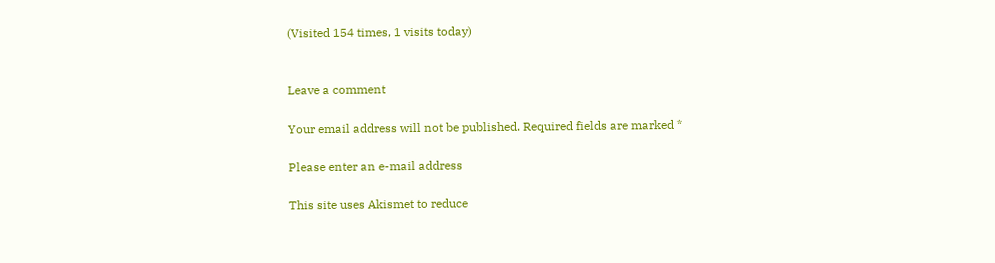(Visited 154 times, 1 visits today)


Leave a comment

Your email address will not be published. Required fields are marked *

Please enter an e-mail address

This site uses Akismet to reduce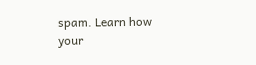spam. Learn how your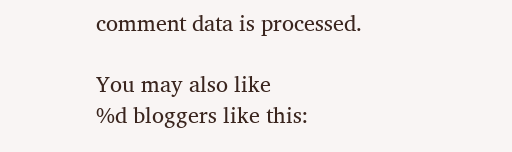comment data is processed.

You may also like
%d bloggers like this: